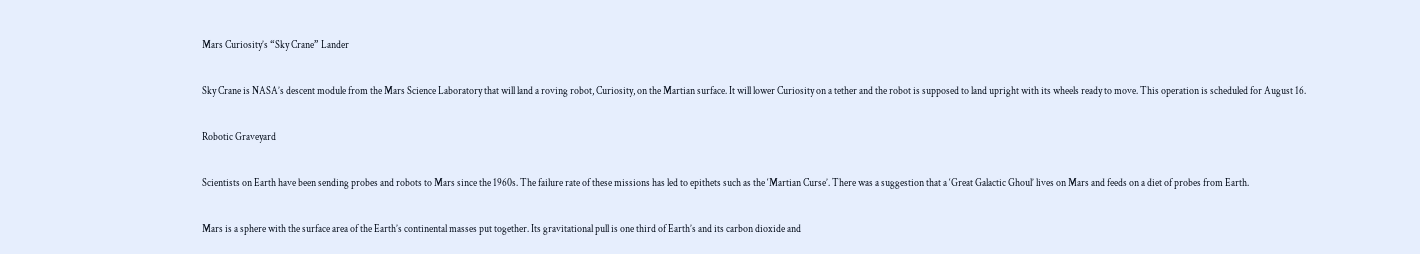Mars Curiosity’s “Sky Crane” Lander

Sky Crane is NASA’s descent module from the Mars Science Laboratory that will land a roving robot, Curiosity, on the Martian surface. It will lower Curiosity on a tether and the robot is supposed to land upright with its wheels ready to move. This operation is scheduled for August 16.

Robotic Graveyard

Scientists on Earth have been sending probes and robots to Mars since the 1960s. The failure rate of these missions has led to epithets such as the ‘Martian Curse’. There was a suggestion that a ‘Great Galactic Ghoul’ lives on Mars and feeds on a diet of probes from Earth.

Mars is a sphere with the surface area of the Earth’s continental masses put together. Its gravitational pull is one third of Earth’s and its carbon dioxide and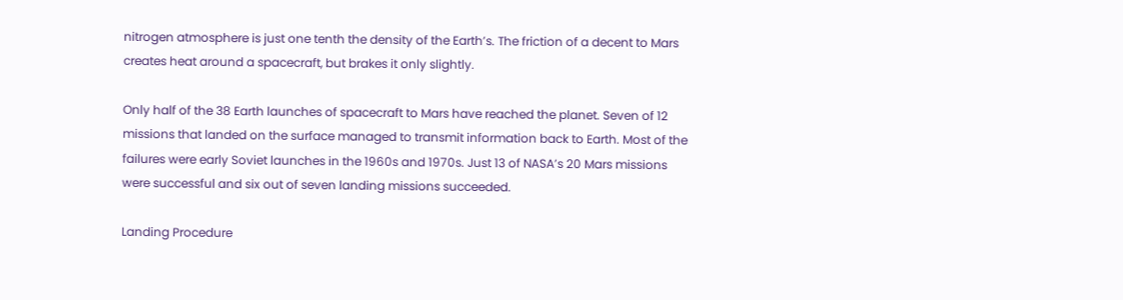nitrogen atmosphere is just one tenth the density of the Earth’s. The friction of a decent to Mars creates heat around a spacecraft, but brakes it only slightly.

Only half of the 38 Earth launches of spacecraft to Mars have reached the planet. Seven of 12 missions that landed on the surface managed to transmit information back to Earth. Most of the failures were early Soviet launches in the 1960s and 1970s. Just 13 of NASA’s 20 Mars missions were successful and six out of seven landing missions succeeded.

Landing Procedure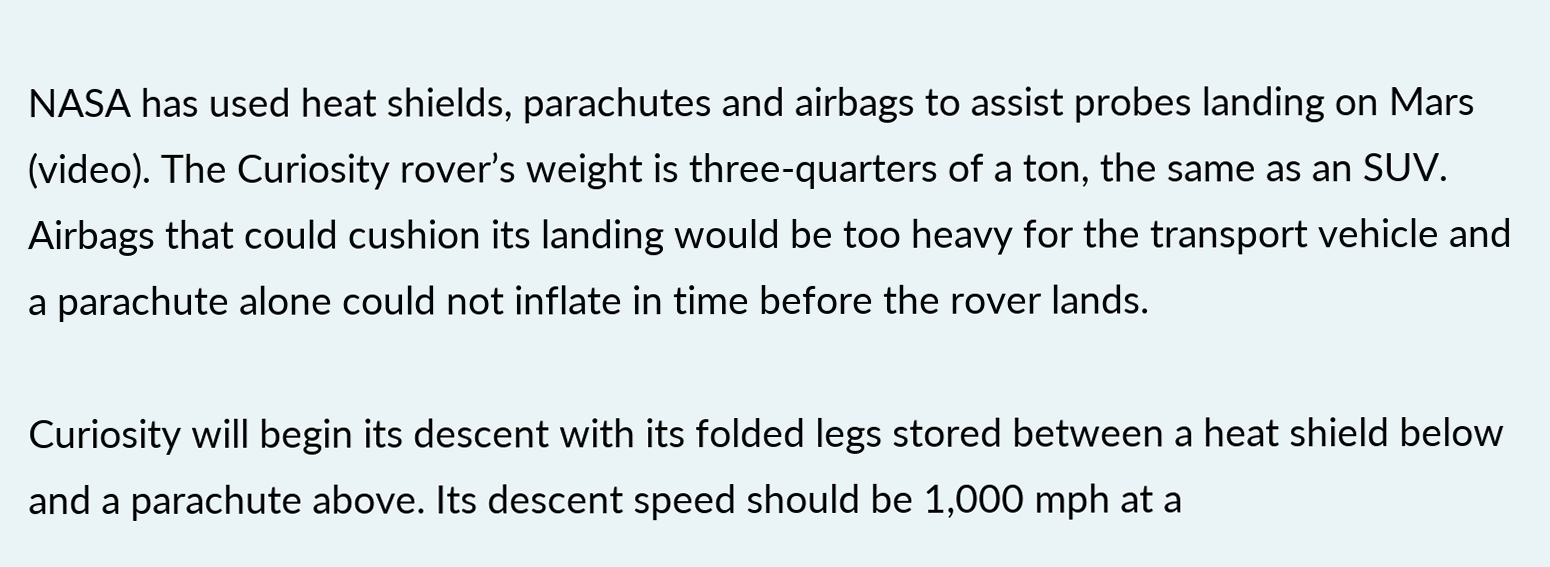NASA has used heat shields, parachutes and airbags to assist probes landing on Mars (video). The Curiosity rover’s weight is three-quarters of a ton, the same as an SUV. Airbags that could cushion its landing would be too heavy for the transport vehicle and a parachute alone could not inflate in time before the rover lands.

Curiosity will begin its descent with its folded legs stored between a heat shield below and a parachute above. Its descent speed should be 1,000 mph at a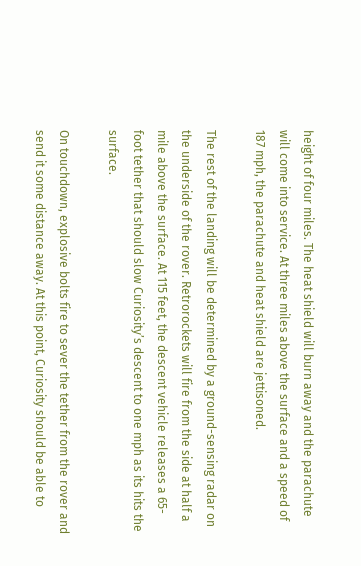height of four miles. The heat shield will burn away and the parachute will come into service. At three miles above the surface and a speed of 187 mph, the parachute and heat shield are jettisoned.

The rest of the landing will be determined by a ground-sensing radar on the underside of the rover. Retrorockets will fire from the side at half a mile above the surface. At 115 feet, the descent vehicle releases a 65-foot tether that should slow Curiosity’s descent to one mph as its hits the surface.

On touchdown, explosive bolts fire to sever the tether from the rover and send it some distance away. At this point, Curiosity should be able to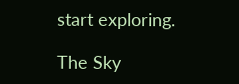start exploring.

The Sky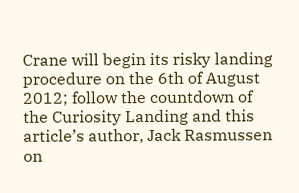Crane will begin its risky landing procedure on the 6th of August 2012; follow the countdown of the Curiosity Landing and this article’s author, Jack Rasmussen on